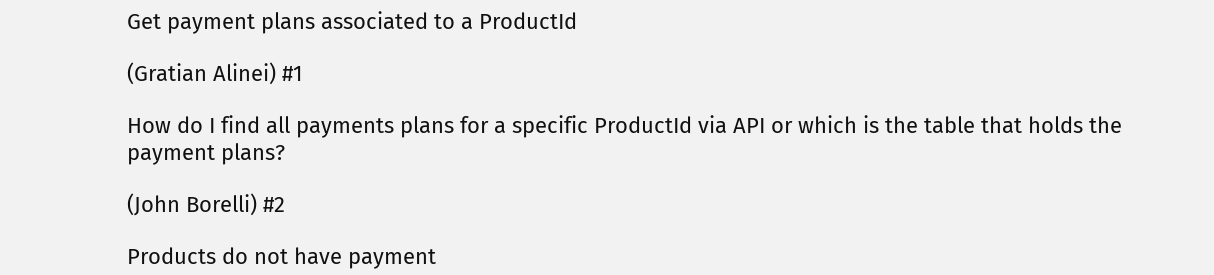Get payment plans associated to a ProductId

(Gratian Alinei) #1

How do I find all payments plans for a specific ProductId via API or which is the table that holds the payment plans?

(John Borelli) #2

Products do not have payment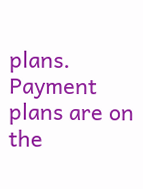plans. Payment plans are on the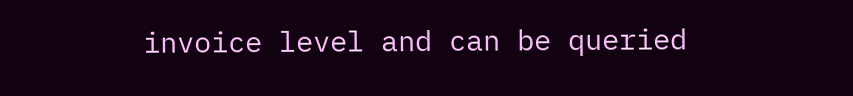invoice level and can be queried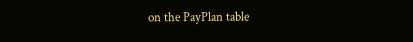on the PayPlan table